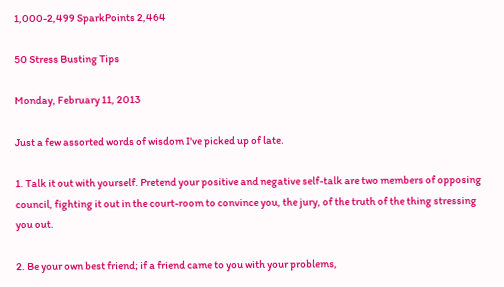1,000-2,499 SparkPoints 2,464

50 Stress Busting Tips

Monday, February 11, 2013

Just a few assorted words of wisdom I've picked up of late.

1. Talk it out with yourself. Pretend your positive and negative self-talk are two members of opposing council, fighting it out in the court-room to convince you, the jury, of the truth of the thing stressing you out.

2. Be your own best friend; if a friend came to you with your problems,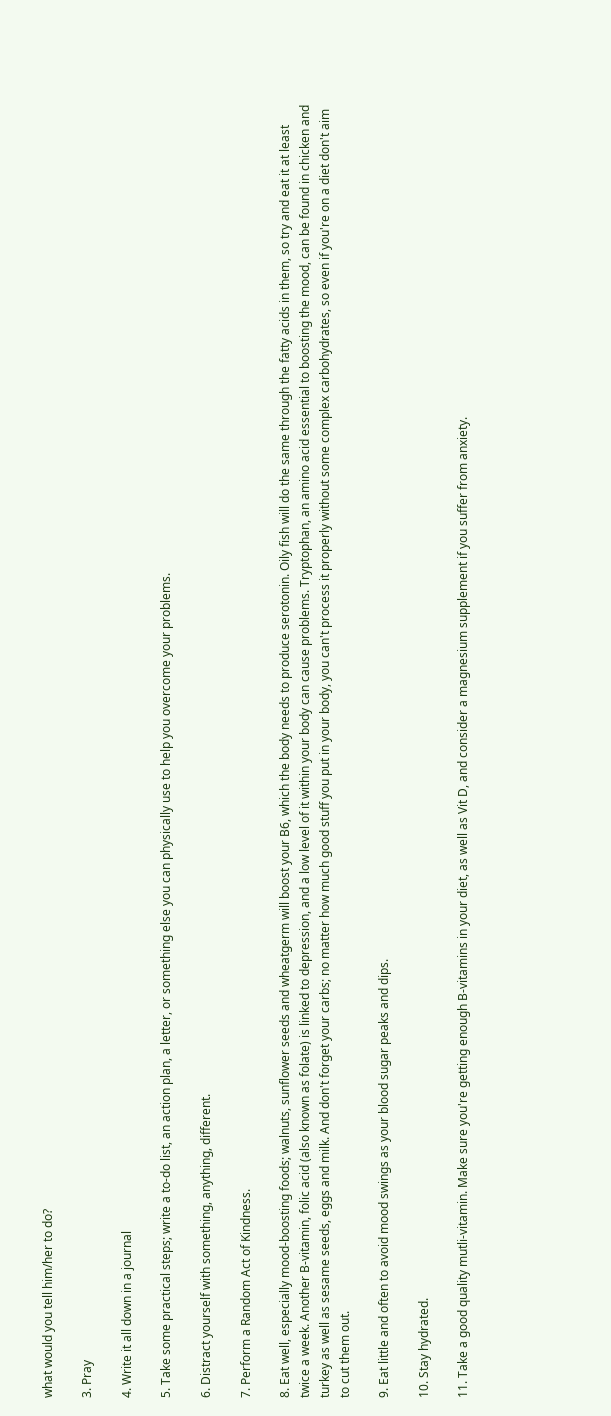what would you tell him/her to do?

3. Pray

4. Write it all down in a journal

5. Take some practical steps; write a to-do list, an action plan, a letter, or something else you can physically use to help you overcome your problems.

6. Distract yourself with something, anything, different.

7. Perform a Random Act of Kindness.

8. Eat well, especially mood-boosting foods; walnuts, sunflower seeds and wheatgerm will boost your B6, which the body needs to produce serotonin. Oily fish will do the same through the fatty acids in them, so try and eat it at least twice a week. Another B-vitamin, folic acid (also known as folate) is linked to depression, and a low level of it within your body can cause problems. Tryptophan, an amino acid essential to boosting the mood, can be found in chicken and turkey as well as sesame seeds, eggs and milk. And don't forget your carbs; no matter how much good stuff you put in your body, you can't process it properly without some complex carbohydrates, so even if you're on a diet don't aim to cut them out.

9. Eat little and often to avoid mood swings as your blood sugar peaks and dips.

10. Stay hydrated.

11. Take a good quality mutli-vitamin. Make sure you're getting enough B-vitamins in your diet, as well as Vit D, and consider a magnesium supplement if you suffer from anxiety.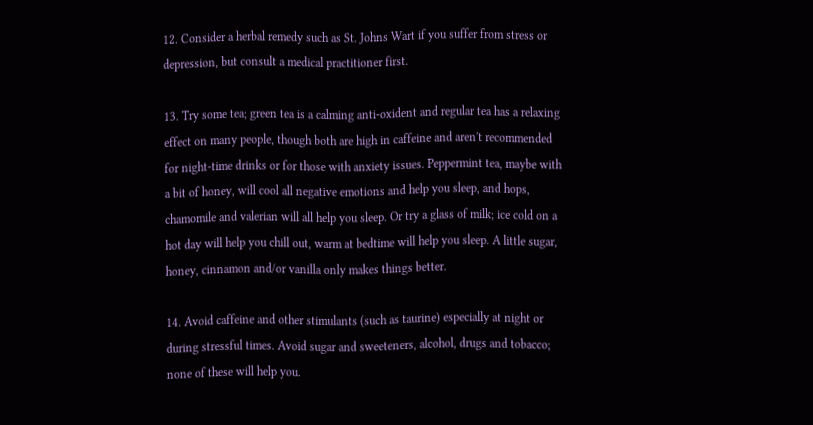12. Consider a herbal remedy such as St. Johns Wart if you suffer from stress or depression, but consult a medical practitioner first.

13. Try some tea; green tea is a calming anti-oxident and regular tea has a relaxing effect on many people, though both are high in caffeine and aren't recommended for night-time drinks or for those with anxiety issues. Peppermint tea, maybe with a bit of honey, will cool all negative emotions and help you sleep, and hops, chamomile and valerian will all help you sleep. Or try a glass of milk; ice cold on a hot day will help you chill out, warm at bedtime will help you sleep. A little sugar, honey, cinnamon and/or vanilla only makes things better.

14. Avoid caffeine and other stimulants (such as taurine) especially at night or during stressful times. Avoid sugar and sweeteners, alcohol, drugs and tobacco; none of these will help you.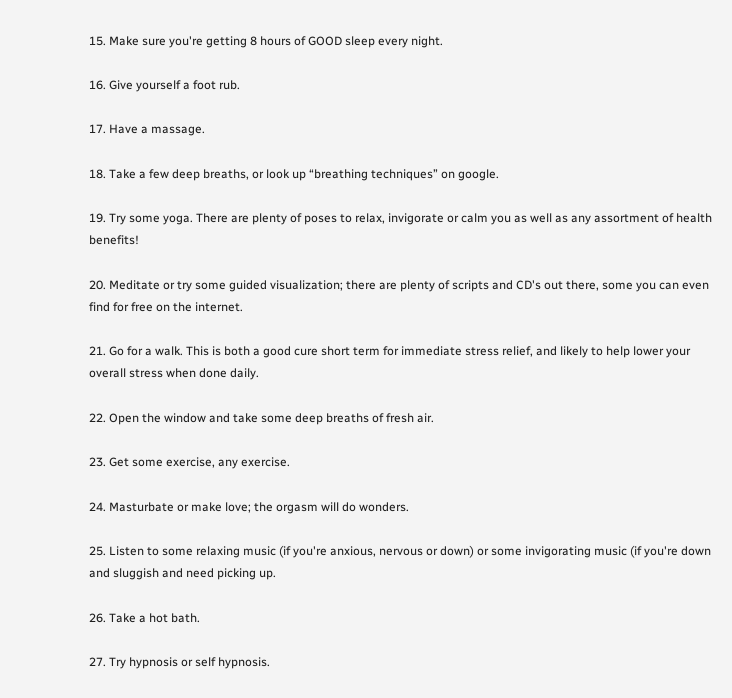15. Make sure you're getting 8 hours of GOOD sleep every night.

16. Give yourself a foot rub.

17. Have a massage.

18. Take a few deep breaths, or look up “breathing techniques” on google.

19. Try some yoga. There are plenty of poses to relax, invigorate or calm you as well as any assortment of health benefits!

20. Meditate or try some guided visualization; there are plenty of scripts and CD's out there, some you can even find for free on the internet.

21. Go for a walk. This is both a good cure short term for immediate stress relief, and likely to help lower your overall stress when done daily.

22. Open the window and take some deep breaths of fresh air.

23. Get some exercise, any exercise.

24. Masturbate or make love; the orgasm will do wonders.

25. Listen to some relaxing music (if you're anxious, nervous or down) or some invigorating music (if you're down and sluggish and need picking up.

26. Take a hot bath.

27. Try hypnosis or self hypnosis.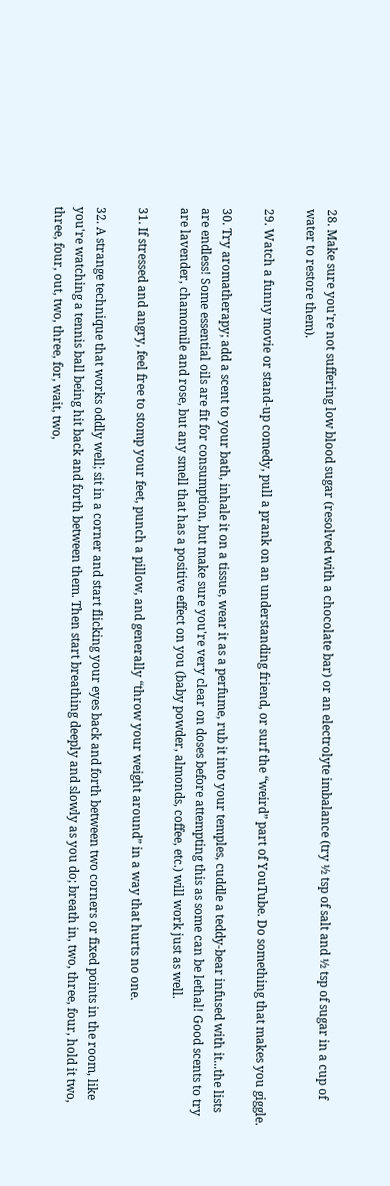28. Make sure you're not suffering low blood sugar (resolved with a chocolate bar) or an electrolyte imbalance (try ½ tsp of salt and ½ tsp of sugar in a cup of water to restore them).

29. Watch a funny movie or stand-up comedy, pull a prank on an understanding friend, or surf the “weird” part of YouTube. Do something that makes you giggle.

30. Try aromatherapy; add a scent to your bath, inhale it on a tissue, wear it as a perfume, rub it into your temples, cuddle a teddy-bear infused with it...the lists are endless! Some essential oils are fit for consumption, but make sure you're very clear on doses before attempting this as some can be lethal! Good scents to try are lavender, chamomile and rose, but any smell that has a positive effect on you (baby powder, almonds, coffee, etc.) will work just as well.

31. If stressed and angry, feel free to stomp your feet, punch a pillow, and generally “throw your weight around” in a way that hurts no one.

32. A strange technique that works oddly well; sit in a corner and start flicking your eyes back and forth between two corners or fixed points in the room, like you're watching a tennis ball being hit back and forth between them. Then start breathing deeply and slowly as you do; breath in, two, three, four, hold it two, three, four, out, two, three, for, wait, two,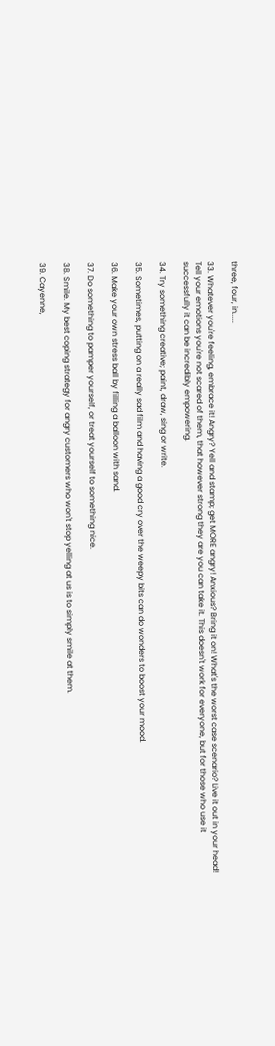three, four, in.....

33. Whatever you're feeling, embrace it! Angry? Yell and stamp; get MORE angry! Anxious? Bring it on! What's the worst case scenario? Live it out in your head! Tell your emotions you're not scared of them, that however strong they are you can take it. This doesn't work for everyone, but for those who use it successfully it can be incredibly empowering.

34. Try something creative; paint, draw, sing or write.

35. Sometimes, putting on a really sad film and having a good cry over the weepy bits can do wonders to boost your mood.

36. Make your own stress ball by filling a balloon with sand.

37. Do something to pamper yourself, or treat yourself to something nice.

38. Smile. My best coping strategy for angry customers who won't stop yelling at us is to simply smile at them.

39. Cayenne,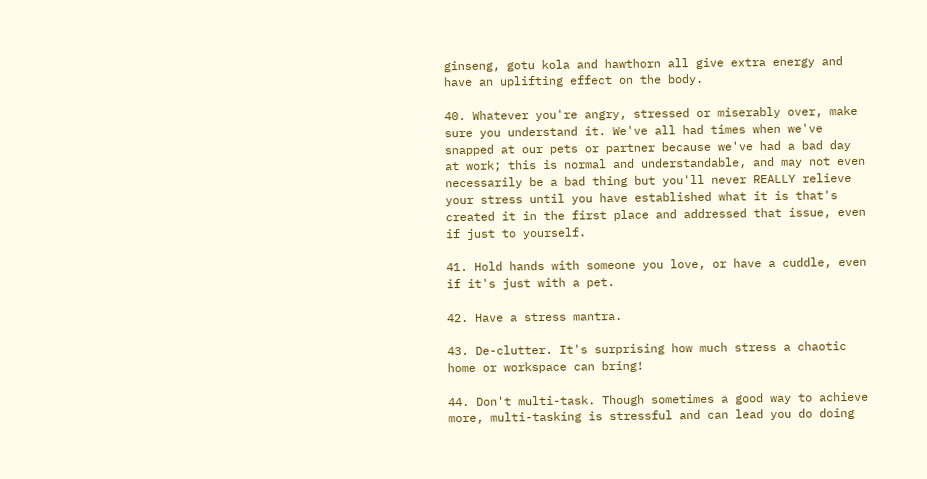ginseng, gotu kola and hawthorn all give extra energy and have an uplifting effect on the body.

40. Whatever you're angry, stressed or miserably over, make sure you understand it. We've all had times when we've snapped at our pets or partner because we've had a bad day at work; this is normal and understandable, and may not even necessarily be a bad thing but you'll never REALLY relieve your stress until you have established what it is that's created it in the first place and addressed that issue, even if just to yourself.

41. Hold hands with someone you love, or have a cuddle, even if it's just with a pet.

42. Have a stress mantra.

43. De-clutter. It's surprising how much stress a chaotic home or workspace can bring!

44. Don't multi-task. Though sometimes a good way to achieve more, multi-tasking is stressful and can lead you do doing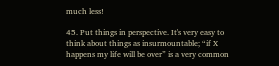much less!

45. Put things in perspective. It's very easy to think about things as insurmountable; “if X happens my life will be over” is a very common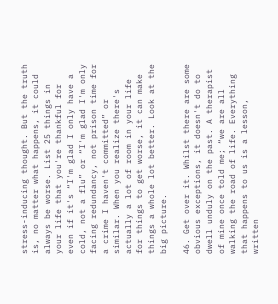stress-inducing thought. But the truth is, no matter what happens, it could always be worse. List 25 things in your life that you're thankful for even if it's “I'm glad I only have a cold, not a flu” or “I'm glad I'm only facing redundancy, not prison time for a crime I haven't committed” or similar. When you realize there's actually a lot of room in your life for things to get worse, it can make things a whole lot better. Look at the big picture.

46. Get over it. Whilst there are some obvious exceptions, it doesn't do to dwell unduly on the past. A therapist of mine once told me; “we are all walking the road of life. Everything that happens to us is a lesson, written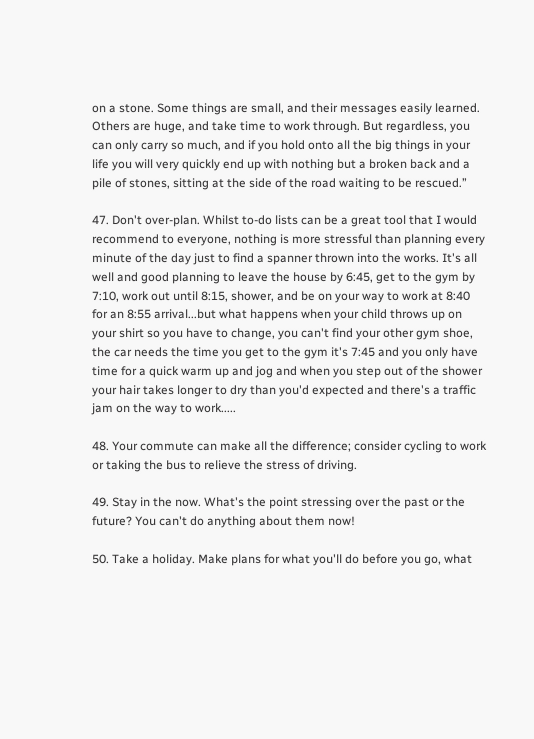on a stone. Some things are small, and their messages easily learned. Others are huge, and take time to work through. But regardless, you can only carry so much, and if you hold onto all the big things in your life you will very quickly end up with nothing but a broken back and a pile of stones, sitting at the side of the road waiting to be rescued.”

47. Don't over-plan. Whilst to-do lists can be a great tool that I would recommend to everyone, nothing is more stressful than planning every minute of the day just to find a spanner thrown into the works. It's all well and good planning to leave the house by 6:45, get to the gym by 7:10, work out until 8:15, shower, and be on your way to work at 8:40 for an 8:55 arrival...but what happens when your child throws up on your shirt so you have to change, you can't find your other gym shoe, the car needs the time you get to the gym it's 7:45 and you only have time for a quick warm up and jog and when you step out of the shower your hair takes longer to dry than you'd expected and there's a traffic jam on the way to work.....

48. Your commute can make all the difference; consider cycling to work or taking the bus to relieve the stress of driving.

49. Stay in the now. What's the point stressing over the past or the future? You can't do anything about them now!

50. Take a holiday. Make plans for what you'll do before you go, what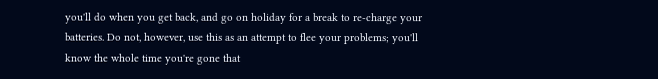you'll do when you get back, and go on holiday for a break to re-charge your batteries. Do not, however, use this as an attempt to flee your problems; you'll know the whole time you're gone that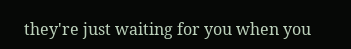they're just waiting for you when you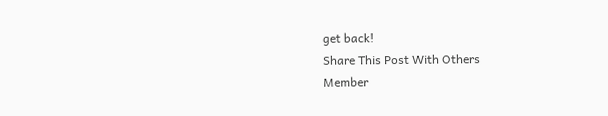get back!
Share This Post With Others
Member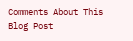Comments About This Blog Post